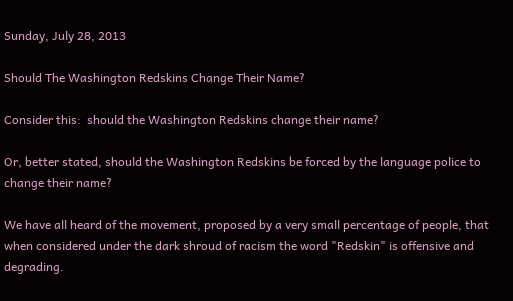Sunday, July 28, 2013

Should The Washington Redskins Change Their Name?

Consider this:  should the Washington Redskins change their name?

Or, better stated, should the Washington Redskins be forced by the language police to change their name?

We have all heard of the movement, proposed by a very small percentage of people, that when considered under the dark shroud of racism the word "Redskin" is offensive and degrading.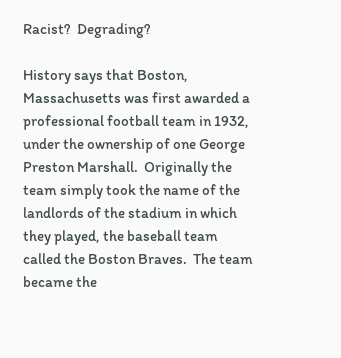Racist?  Degrading?

History says that Boston, Massachusetts was first awarded a professional football team in 1932, under the ownership of one George Preston Marshall.  Originally the team simply took the name of the landlords of the stadium in which they played, the baseball team called the Boston Braves.  The team became the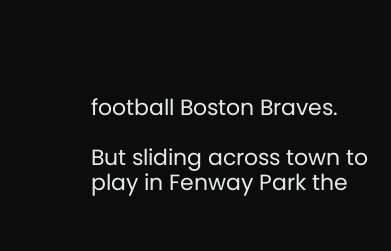football Boston Braves.

But sliding across town to play in Fenway Park the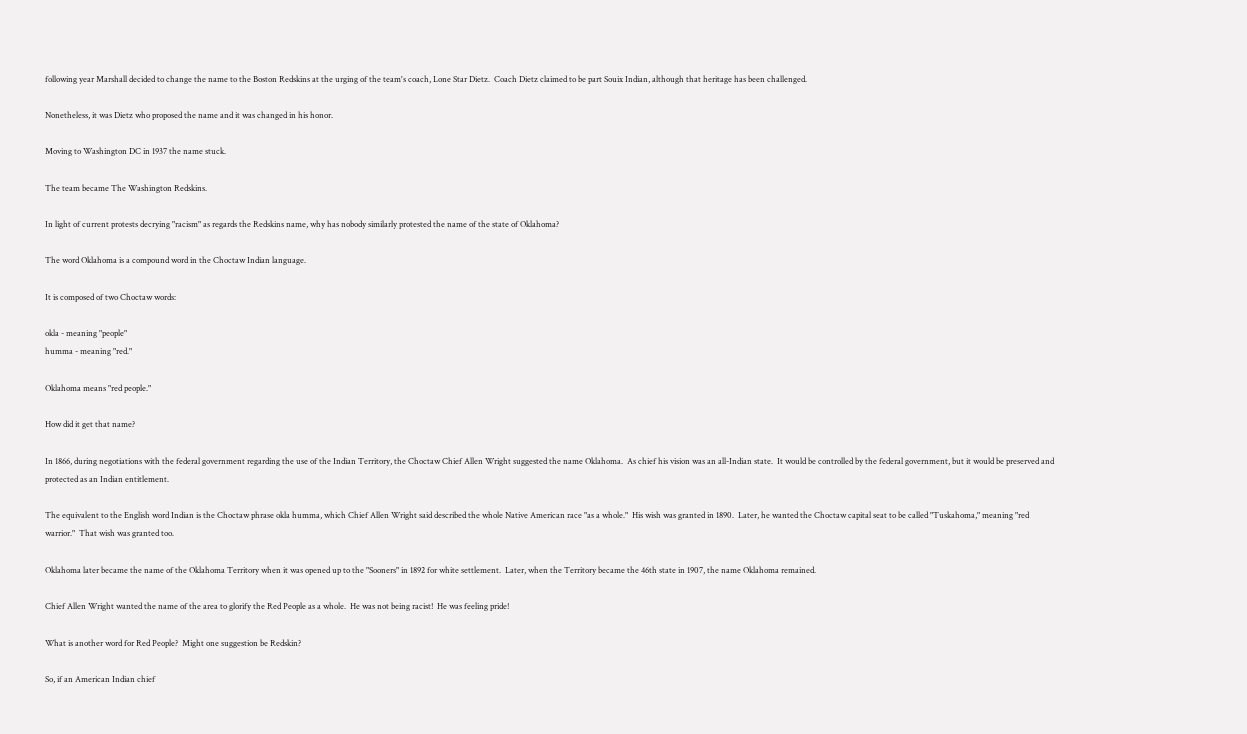following year Marshall decided to change the name to the Boston Redskins at the urging of the team's coach, Lone Star Dietz.  Coach Dietz claimed to be part Souix Indian, although that heritage has been challenged.

Nonetheless, it was Dietz who proposed the name and it was changed in his honor.

Moving to Washington DC in 1937 the name stuck.

The team became The Washington Redskins.

In light of current protests decrying "racism" as regards the Redskins name, why has nobody similarly protested the name of the state of Oklahoma?

The word Oklahoma is a compound word in the Choctaw Indian language.

It is composed of two Choctaw words:

okla - meaning "people"
humma - meaning "red."

Oklahoma means "red people."

How did it get that name?

In 1866, during negotiations with the federal government regarding the use of the Indian Territory, the Choctaw Chief Allen Wright suggested the name Oklahoma.  As chief his vision was an all-Indian state.  It would be controlled by the federal government, but it would be preserved and protected as an Indian entitlement.

The equivalent to the English word Indian is the Choctaw phrase okla humma, which Chief Allen Wright said described the whole Native American race "as a whole."  His wish was granted in 1890.  Later, he wanted the Choctaw capital seat to be called "Tuskahoma," meaning "red warrior."  That wish was granted too.

Oklahoma later became the name of the Oklahoma Territory when it was opened up to the "Sooners" in 1892 for white settlement.  Later, when the Territory became the 46th state in 1907, the name Oklahoma remained.

Chief Allen Wright wanted the name of the area to glorify the Red People as a whole.  He was not being racist!  He was feeling pride!

What is another word for Red People?  Might one suggestion be Redskin?

So, if an American Indian chief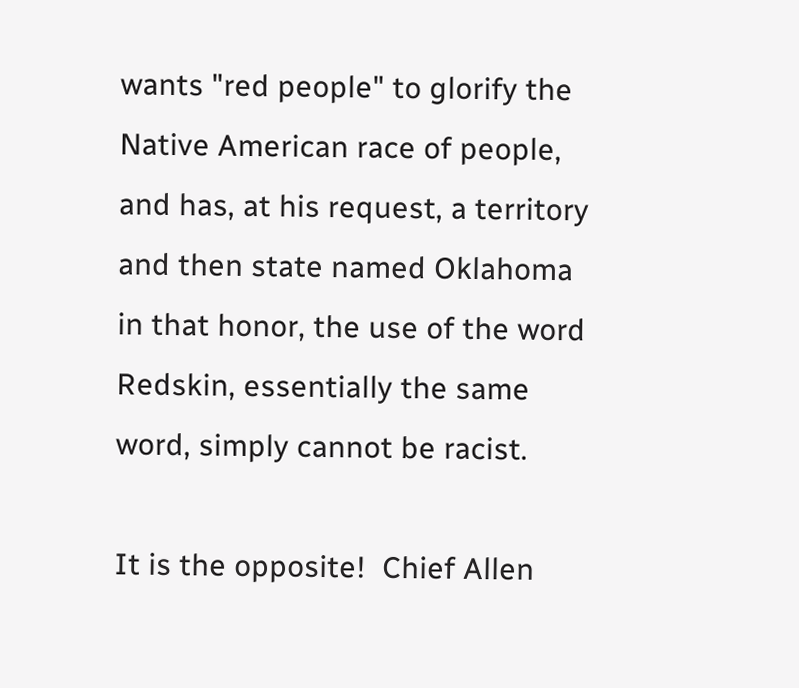wants "red people" to glorify the Native American race of people, and has, at his request, a territory and then state named Oklahoma in that honor, the use of the word Redskin, essentially the same word, simply cannot be racist.

It is the opposite!  Chief Allen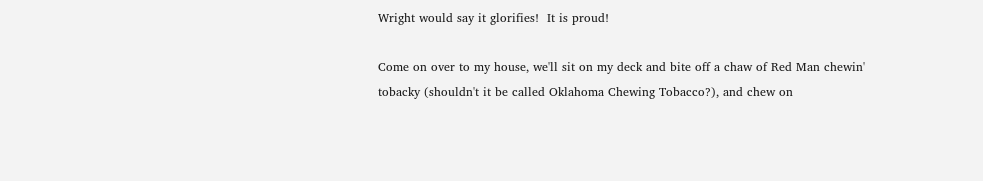Wright would say it glorifies!  It is proud!

Come on over to my house, we'll sit on my deck and bite off a chaw of Red Man chewin' tobacky (shouldn't it be called Oklahoma Chewing Tobacco?), and chew on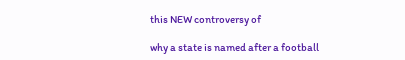this NEW controversy of

why a state is named after a football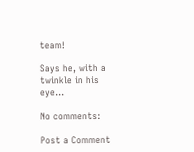team!

Says he, with a twinkle in his eye...

No comments:

Post a Comment